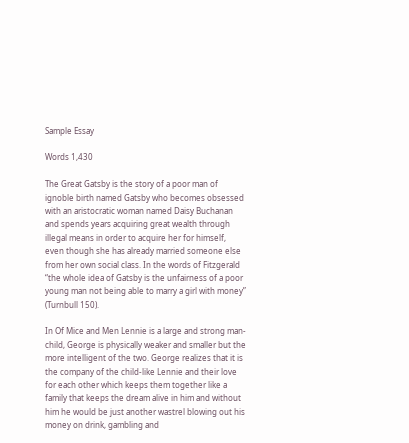Sample Essay

Words 1,430

The Great Gatsby is the story of a poor man of ignoble birth named Gatsby who becomes obsessed with an aristocratic woman named Daisy Buchanan and spends years acquiring great wealth through illegal means in order to acquire her for himself, even though she has already married someone else from her own social class. In the words of Fitzgerald “the whole idea of Gatsby is the unfairness of a poor young man not being able to marry a girl with money” (Turnbull 150).

In Of Mice and Men Lennie is a large and strong man-child, George is physically weaker and smaller but the more intelligent of the two. George realizes that it is the company of the child-like Lennie and their love for each other which keeps them together like a family that keeps the dream alive in him and without him he would be just another wastrel blowing out his money on drink, gambling and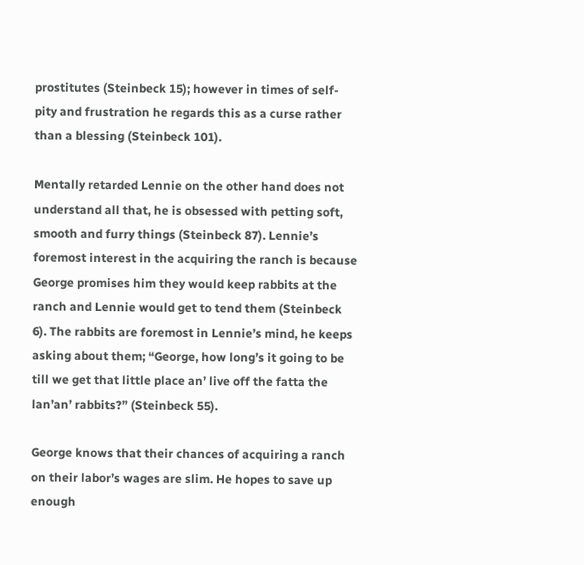prostitutes (Steinbeck 15); however in times of self-pity and frustration he regards this as a curse rather than a blessing (Steinbeck 101).

Mentally retarded Lennie on the other hand does not understand all that, he is obsessed with petting soft, smooth and furry things (Steinbeck 87). Lennie’s foremost interest in the acquiring the ranch is because George promises him they would keep rabbits at the ranch and Lennie would get to tend them (Steinbeck 6). The rabbits are foremost in Lennie’s mind, he keeps asking about them; “George, how long’s it going to be till we get that little place an’ live off the fatta the lan’an’ rabbits?” (Steinbeck 55).

George knows that their chances of acquiring a ranch on their labor’s wages are slim. He hopes to save up enough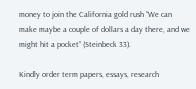money to join the California gold rush “We can make maybe a couple of dollars a day there, and we might hit a pocket” (Steinbeck 33).

Kindly order term papers, essays, research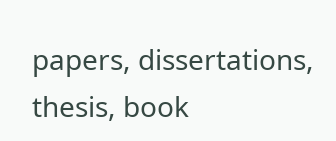papers, dissertations, thesis, book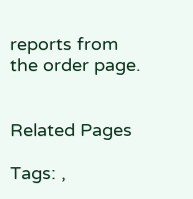reports from the order page.


Related Pages

Tags: ,